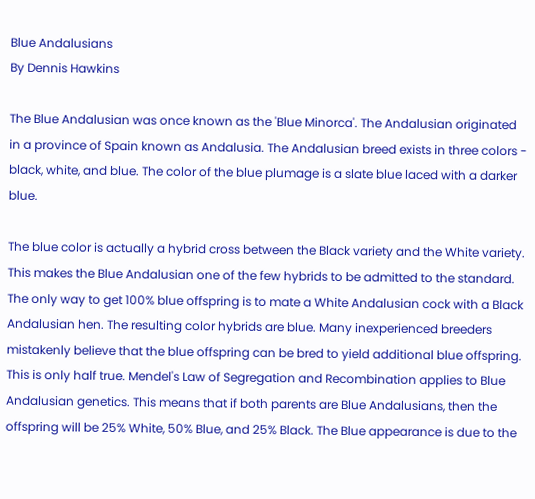Blue Andalusians
By Dennis Hawkins

The Blue Andalusian was once known as the 'Blue Minorca'. The Andalusian originated in a province of Spain known as Andalusia. The Andalusian breed exists in three colors - black, white, and blue. The color of the blue plumage is a slate blue laced with a darker blue.

The blue color is actually a hybrid cross between the Black variety and the White variety. This makes the Blue Andalusian one of the few hybrids to be admitted to the standard. The only way to get 100% blue offspring is to mate a White Andalusian cock with a Black Andalusian hen. The resulting color hybrids are blue. Many inexperienced breeders mistakenly believe that the blue offspring can be bred to yield additional blue offspring. This is only half true. Mendel's Law of Segregation and Recombination applies to Blue Andalusian genetics. This means that if both parents are Blue Andalusians, then the offspring will be 25% White, 50% Blue, and 25% Black. The Blue appearance is due to the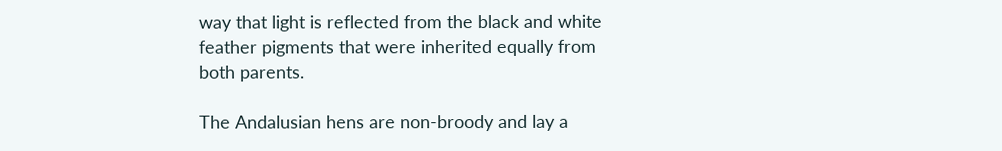way that light is reflected from the black and white feather pigments that were inherited equally from both parents.

The Andalusian hens are non-broody and lay a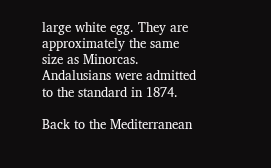large white egg. They are approximately the same size as Minorcas. Andalusians were admitted to the standard in 1874.

Back to the Mediterranean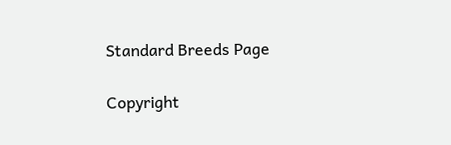Standard Breeds Page

Copyright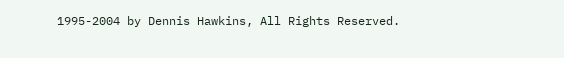1995-2004 by Dennis Hawkins, All Rights Reserved.